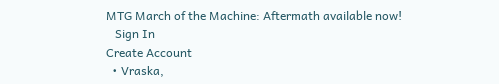MTG March of the Machine: Aftermath available now!
   Sign In
Create Account
  • Vraska,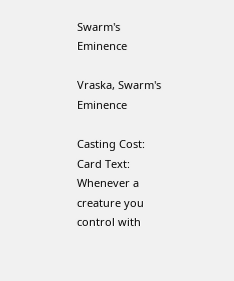Swarm's Eminence

Vraska, Swarm's Eminence

Casting Cost:
Card Text:
Whenever a creature you control with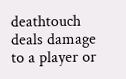deathtouch deals damage to a player or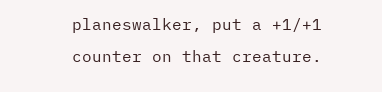planeswalker, put a +1/+1 counter on that creature.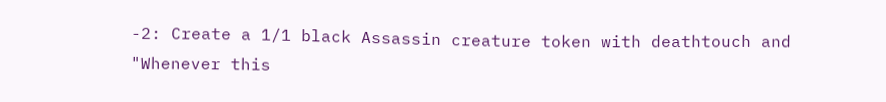-2: Create a 1/1 black Assassin creature token with deathtouch and "Whenever this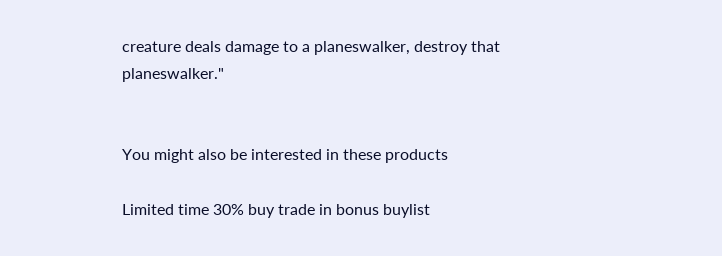creature deals damage to a planeswalker, destroy that planeswalker."


You might also be interested in these products

Limited time 30% buy trade in bonus buylist